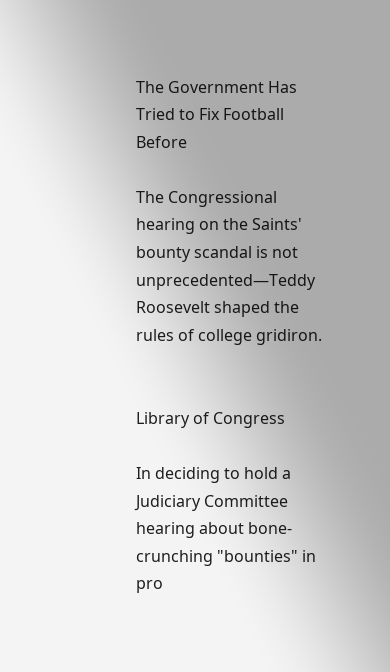The Government Has Tried to Fix Football Before

The Congressional hearing on the Saints' bounty scandal is not unprecedented—Teddy Roosevelt shaped the rules of college gridiron.


Library of Congress

In deciding to hold a Judiciary Committee hearing about bone-crunching "bounties" in pro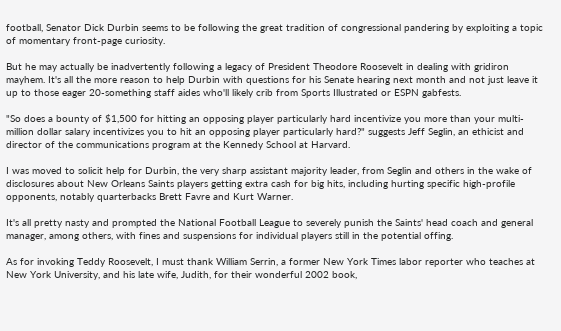football, Senator Dick Durbin seems to be following the great tradition of congressional pandering by exploiting a topic of momentary front-page curiosity.

But he may actually be inadvertently following a legacy of President Theodore Roosevelt in dealing with gridiron mayhem. It's all the more reason to help Durbin with questions for his Senate hearing next month and not just leave it up to those eager 20-something staff aides who'll likely crib from Sports Illustrated or ESPN gabfests.

"So does a bounty of $1,500 for hitting an opposing player particularly hard incentivize you more than your multi-million dollar salary incentivizes you to hit an opposing player particularly hard?" suggests Jeff Seglin, an ethicist and director of the communications program at the Kennedy School at Harvard.

I was moved to solicit help for Durbin, the very sharp assistant majority leader, from Seglin and others in the wake of disclosures about New Orleans Saints players getting extra cash for big hits, including hurting specific high-profile opponents, notably quarterbacks Brett Favre and Kurt Warner.

It's all pretty nasty and prompted the National Football League to severely punish the Saints' head coach and general manager, among others, with fines and suspensions for individual players still in the potential offing.

As for invoking Teddy Roosevelt, I must thank William Serrin, a former New York Times labor reporter who teaches at New York University, and his late wife, Judith, for their wonderful 2002 book,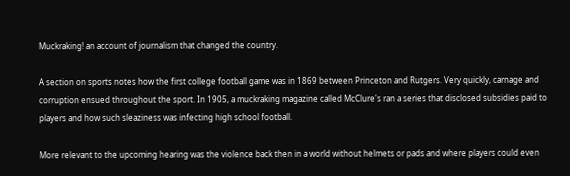Muckraking! an account of journalism that changed the country.

A section on sports notes how the first college football game was in 1869 between Princeton and Rutgers. Very quickly, carnage and corruption ensued throughout the sport. In 1905, a muckraking magazine called McClure's ran a series that disclosed subsidies paid to players and how such sleaziness was infecting high school football.

More relevant to the upcoming hearing was the violence back then in a world without helmets or pads and where players could even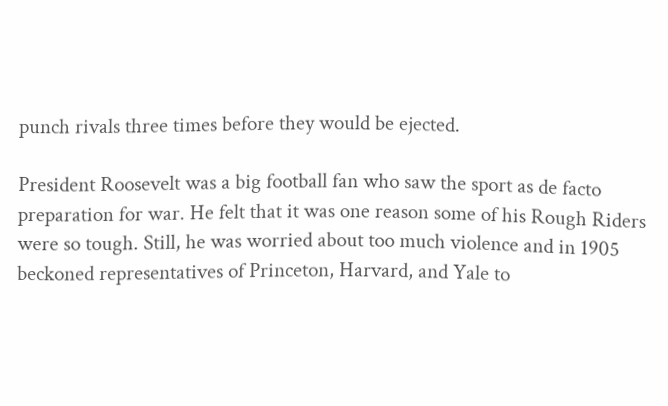punch rivals three times before they would be ejected.

President Roosevelt was a big football fan who saw the sport as de facto preparation for war. He felt that it was one reason some of his Rough Riders were so tough. Still, he was worried about too much violence and in 1905 beckoned representatives of Princeton, Harvard, and Yale to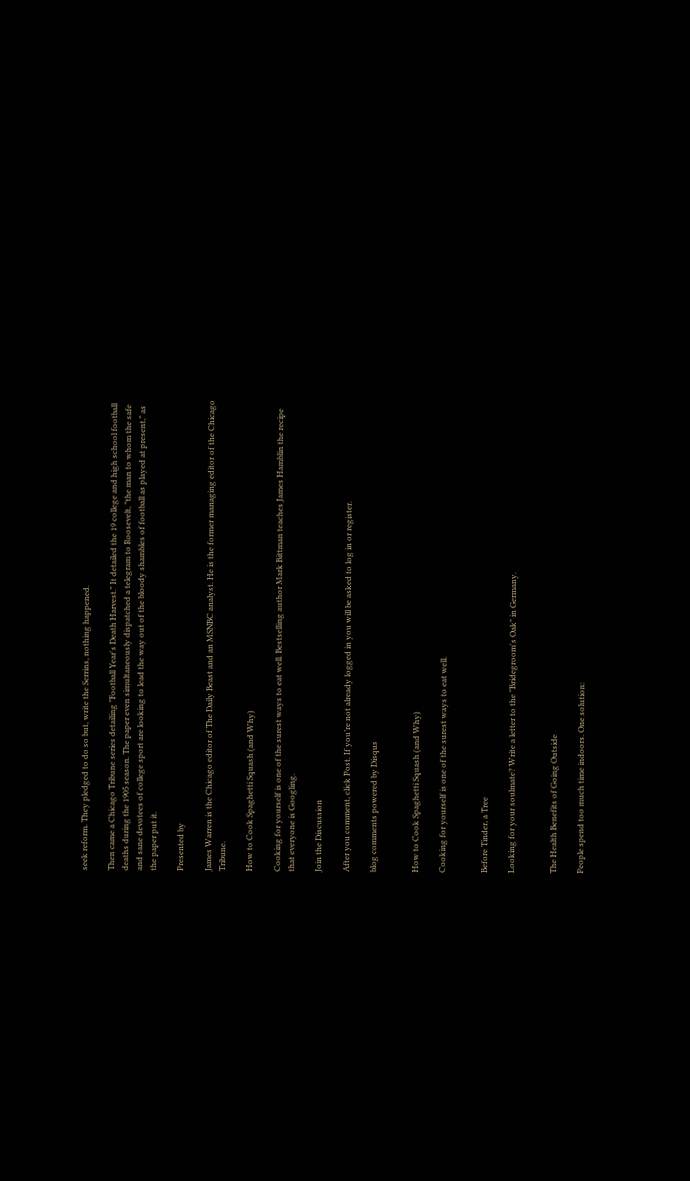seek reform. They pledged to do so but, write the Serrins, nothing happened.

Then came a Chicago Tribune series detailing "Football Year's Death Harvest." It detailed the 19 college and high school football deaths during the 1905 season. The paper even simultaneously dispatched a telegram to Roosevelt, "the man to whom the safe and sane devotees of college sport are looking to lead the way out of the bloody shambles of football as played at present," as the paper put it.

Presented by

James Warren is the Chicago editor of The Daily Beast and an MSNBC analyst. He is the former managing editor of the Chicago Tribune.

How to Cook Spaghetti Squash (and Why)

Cooking for yourself is one of the surest ways to eat well. Bestselling author Mark Bittman teaches James Hamblin the recipe that everyone is Googling.

Join the Discussion

After you comment, click Post. If you’re not already logged in you will be asked to log in or register.

blog comments powered by Disqus


How to Cook Spaghetti Squash (and Why)

Cooking for yourself is one of the surest ways to eat well.


Before Tinder, a Tree

Looking for your soulmate? Write a letter to the "Bridegroom's Oak" in Germany.


The Health Benefits of Going Outside

People spend too much time indoors. One solution: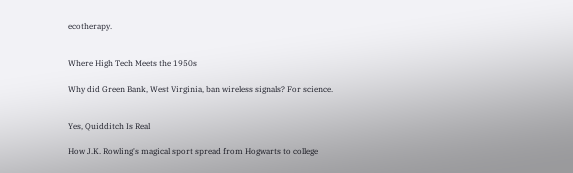ecotherapy.


Where High Tech Meets the 1950s

Why did Green Bank, West Virginia, ban wireless signals? For science.


Yes, Quidditch Is Real

How J.K. Rowling's magical sport spread from Hogwarts to college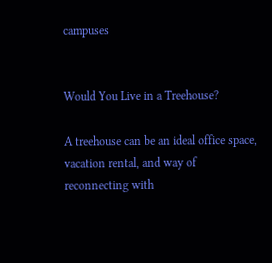campuses


Would You Live in a Treehouse?

A treehouse can be an ideal office space, vacation rental, and way of reconnecting with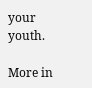your youth.

More in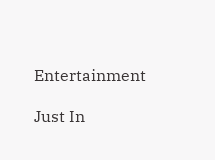Entertainment

Just In